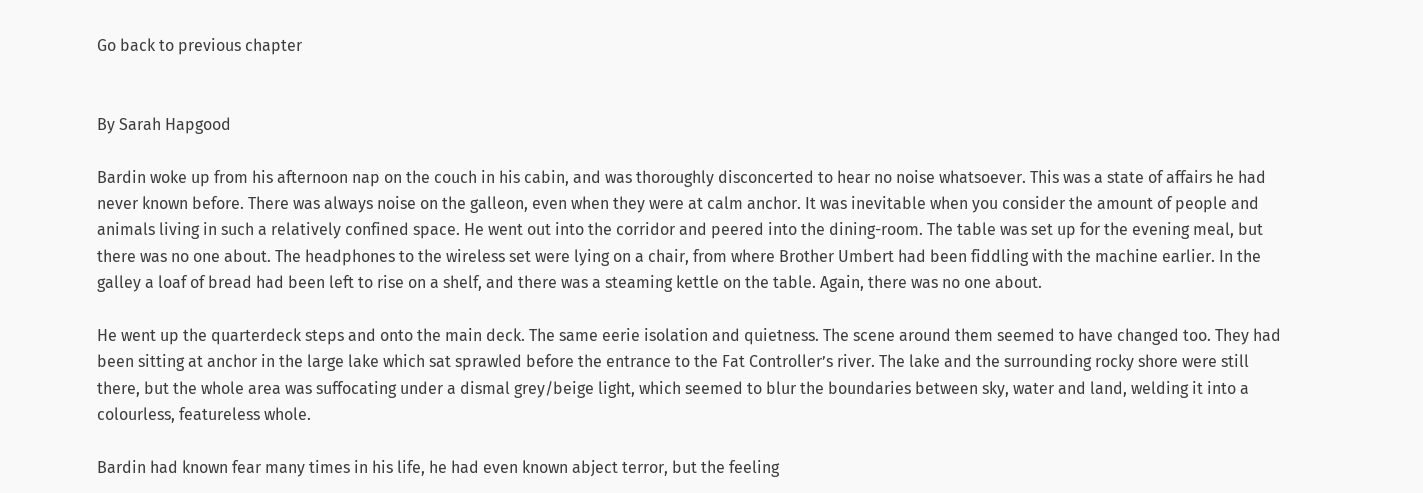Go back to previous chapter


By Sarah Hapgood

Bardin woke up from his afternoon nap on the couch in his cabin, and was thoroughly disconcerted to hear no noise whatsoever. This was a state of affairs he had never known before. There was always noise on the galleon, even when they were at calm anchor. It was inevitable when you consider the amount of people and animals living in such a relatively confined space. He went out into the corridor and peered into the dining-room. The table was set up for the evening meal, but there was no one about. The headphones to the wireless set were lying on a chair, from where Brother Umbert had been fiddling with the machine earlier. In the galley a loaf of bread had been left to rise on a shelf, and there was a steaming kettle on the table. Again, there was no one about.

He went up the quarterdeck steps and onto the main deck. The same eerie isolation and quietness. The scene around them seemed to have changed too. They had been sitting at anchor in the large lake which sat sprawled before the entrance to the Fat Controller’s river. The lake and the surrounding rocky shore were still there, but the whole area was suffocating under a dismal grey/beige light, which seemed to blur the boundaries between sky, water and land, welding it into a colourless, featureless whole.

Bardin had known fear many times in his life, he had even known abject terror, but the feeling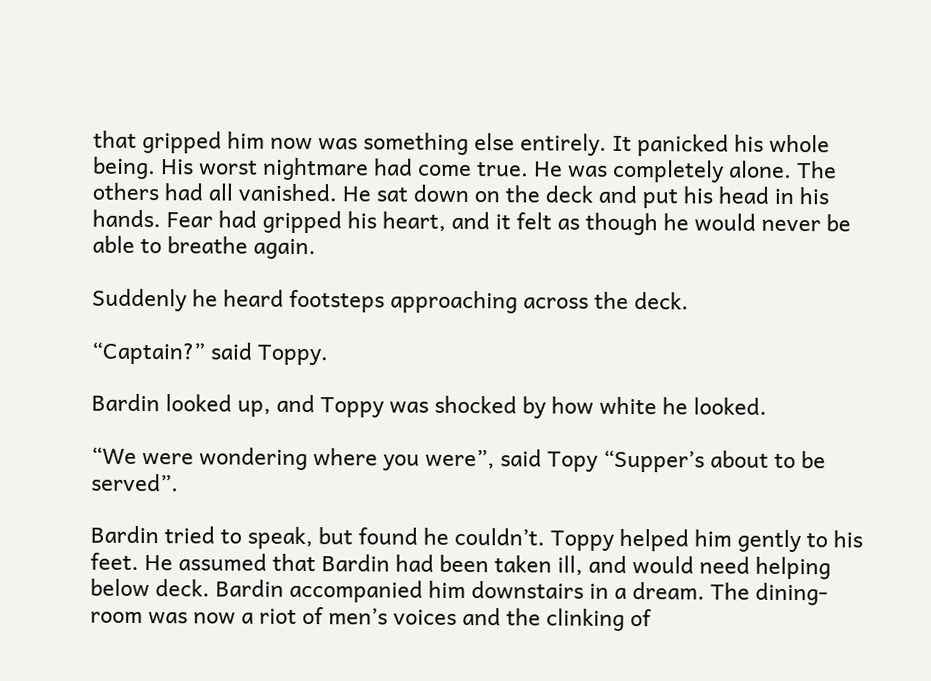that gripped him now was something else entirely. It panicked his whole being. His worst nightmare had come true. He was completely alone. The others had all vanished. He sat down on the deck and put his head in his hands. Fear had gripped his heart, and it felt as though he would never be able to breathe again.

Suddenly he heard footsteps approaching across the deck.

“Captain?” said Toppy.

Bardin looked up, and Toppy was shocked by how white he looked.

“We were wondering where you were”, said Topy “Supper’s about to be served”.

Bardin tried to speak, but found he couldn’t. Toppy helped him gently to his feet. He assumed that Bardin had been taken ill, and would need helping below deck. Bardin accompanied him downstairs in a dream. The dining-room was now a riot of men’s voices and the clinking of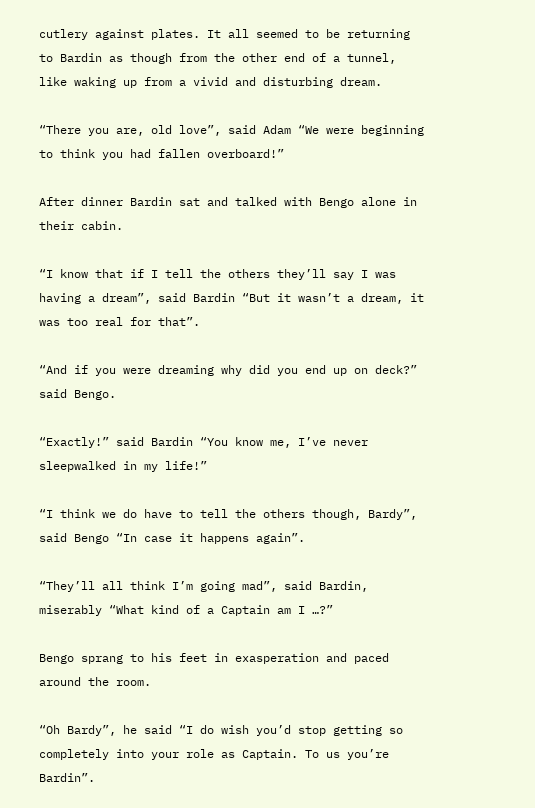cutlery against plates. It all seemed to be returning to Bardin as though from the other end of a tunnel, like waking up from a vivid and disturbing dream.

“There you are, old love”, said Adam “We were beginning to think you had fallen overboard!”

After dinner Bardin sat and talked with Bengo alone in their cabin.

“I know that if I tell the others they’ll say I was having a dream”, said Bardin “But it wasn’t a dream, it was too real for that”.

“And if you were dreaming why did you end up on deck?” said Bengo.

“Exactly!” said Bardin “You know me, I’ve never sleepwalked in my life!”

“I think we do have to tell the others though, Bardy”, said Bengo “In case it happens again”.

“They’ll all think I’m going mad”, said Bardin, miserably “What kind of a Captain am I …?”

Bengo sprang to his feet in exasperation and paced around the room.

“Oh Bardy”, he said “I do wish you’d stop getting so completely into your role as Captain. To us you’re Bardin”.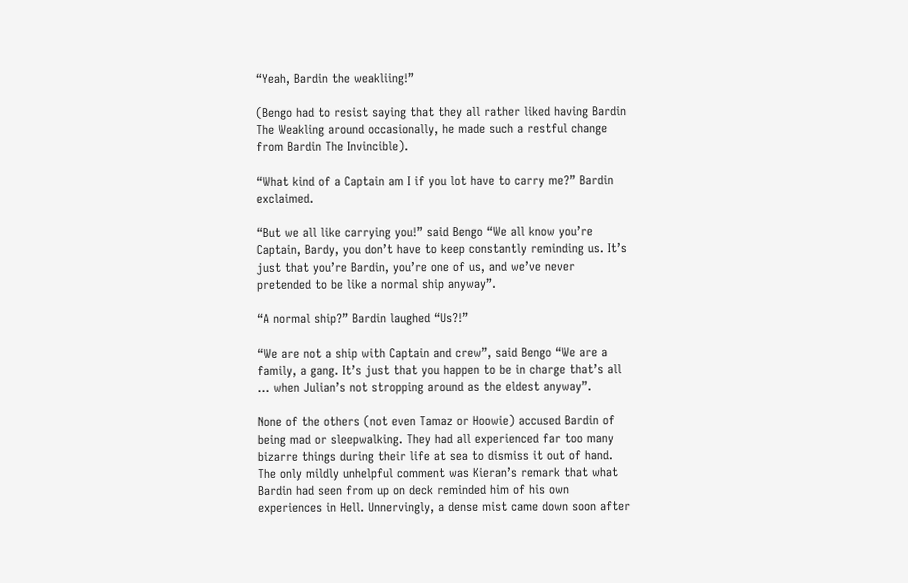“Yeah, Bardin the weakliing!”

(Bengo had to resist saying that they all rather liked having Bardin The Weakling around occasionally, he made such a restful change from Bardin The Invincible).

“What kind of a Captain am I if you lot have to carry me?” Bardin exclaimed.

“But we all like carrying you!” said Bengo “We all know you’re Captain, Bardy, you don’t have to keep constantly reminding us. It’s just that you’re Bardin, you’re one of us, and we’ve never pretended to be like a normal ship anyway”.

“A normal ship?” Bardin laughed “Us?!”

“We are not a ship with Captain and crew”, said Bengo “We are a family, a gang. It’s just that you happen to be in charge that’s all … when Julian’s not stropping around as the eldest anyway”.

None of the others (not even Tamaz or Hoowie) accused Bardin of being mad or sleepwalking. They had all experienced far too many bizarre things during their life at sea to dismiss it out of hand. The only mildly unhelpful comment was Kieran’s remark that what Bardin had seen from up on deck reminded him of his own experiences in Hell. Unnervingly, a dense mist came down soon after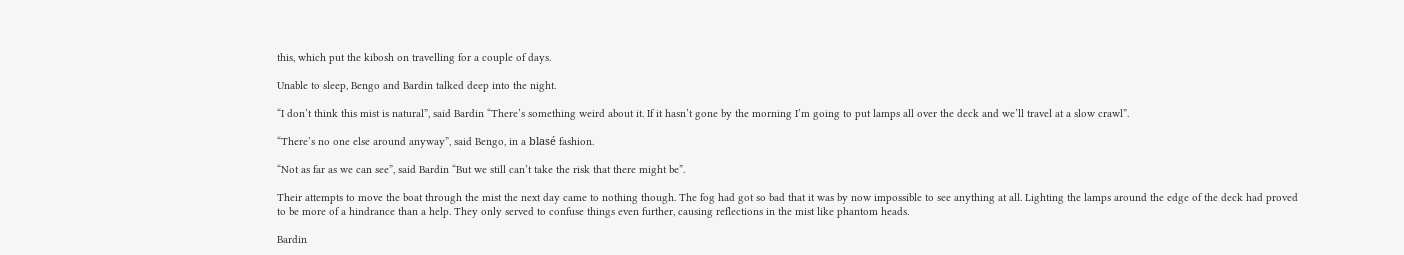this, which put the kibosh on travelling for a couple of days.

Unable to sleep, Bengo and Bardin talked deep into the night.

“I don’t think this mist is natural”, said Bardin “There’s something weird about it. If it hasn’t gone by the morning I’m going to put lamps all over the deck and we’ll travel at a slow crawl”.

“There’s no one else around anyway”, said Bengo, in a blasé fashion.

“Not as far as we can see”, said Bardin “But we still can’t take the risk that there might be”.

Their attempts to move the boat through the mist the next day came to nothing though. The fog had got so bad that it was by now impossible to see anything at all. Lighting the lamps around the edge of the deck had proved to be more of a hindrance than a help. They only served to confuse things even further, causing reflections in the mist like phantom heads.

Bardin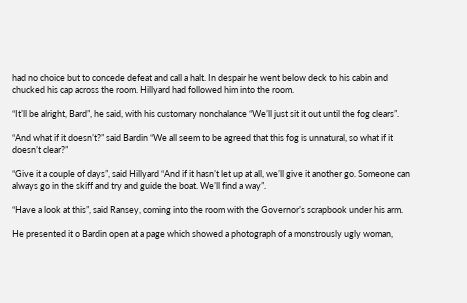had no choice but to concede defeat and call a halt. In despair he went below deck to his cabin and chucked his cap across the room. Hillyard had followed him into the room.

“It’ll be alright, Bard”, he said, with his customary nonchalance “We’ll just sit it out until the fog clears”.

“And what if it doesn’t?” said Bardin “We all seem to be agreed that this fog is unnatural, so what if it doesn’t clear?”

“Give it a couple of days”, said Hillyard “And if it hasn’t let up at all, we’ll give it another go. Someone can always go in the skiff and try and guide the boat. We’ll find a way”.

“Have a look at this”, said Ransey, coming into the room with the Governor’s scrapbook under his arm.

He presented it o Bardin open at a page which showed a photograph of a monstrously ugly woman,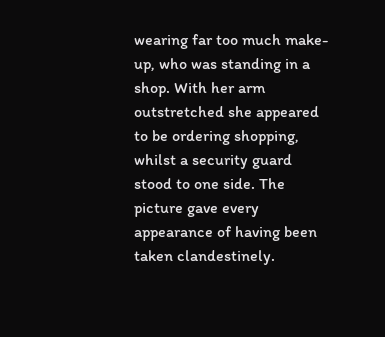wearing far too much make-up, who was standing in a shop. With her arm outstretched she appeared to be ordering shopping, whilst a security guard stood to one side. The picture gave every appearance of having been taken clandestinely.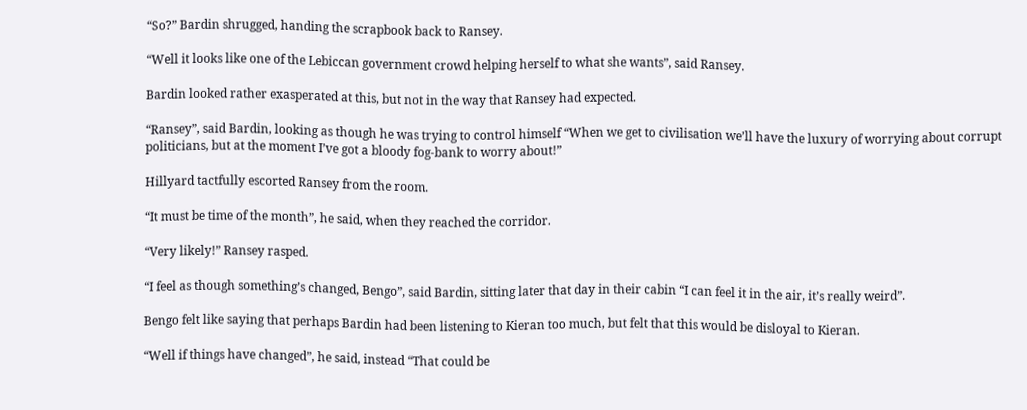“So?” Bardin shrugged, handing the scrapbook back to Ransey.

“Well it looks like one of the Lebiccan government crowd helping herself to what she wants”, said Ransey.

Bardin looked rather exasperated at this, but not in the way that Ransey had expected.

“Ransey”, said Bardin, looking as though he was trying to control himself “When we get to civilisation we’ll have the luxury of worrying about corrupt politicians, but at the moment I’ve got a bloody fog-bank to worry about!”

Hillyard tactfully escorted Ransey from the room.

“It must be time of the month”, he said, when they reached the corridor.

“Very likely!” Ransey rasped.

“I feel as though something’s changed, Bengo”, said Bardin, sitting later that day in their cabin “I can feel it in the air, it’s really weird”.

Bengo felt like saying that perhaps Bardin had been listening to Kieran too much, but felt that this would be disloyal to Kieran.

“Well if things have changed”, he said, instead “That could be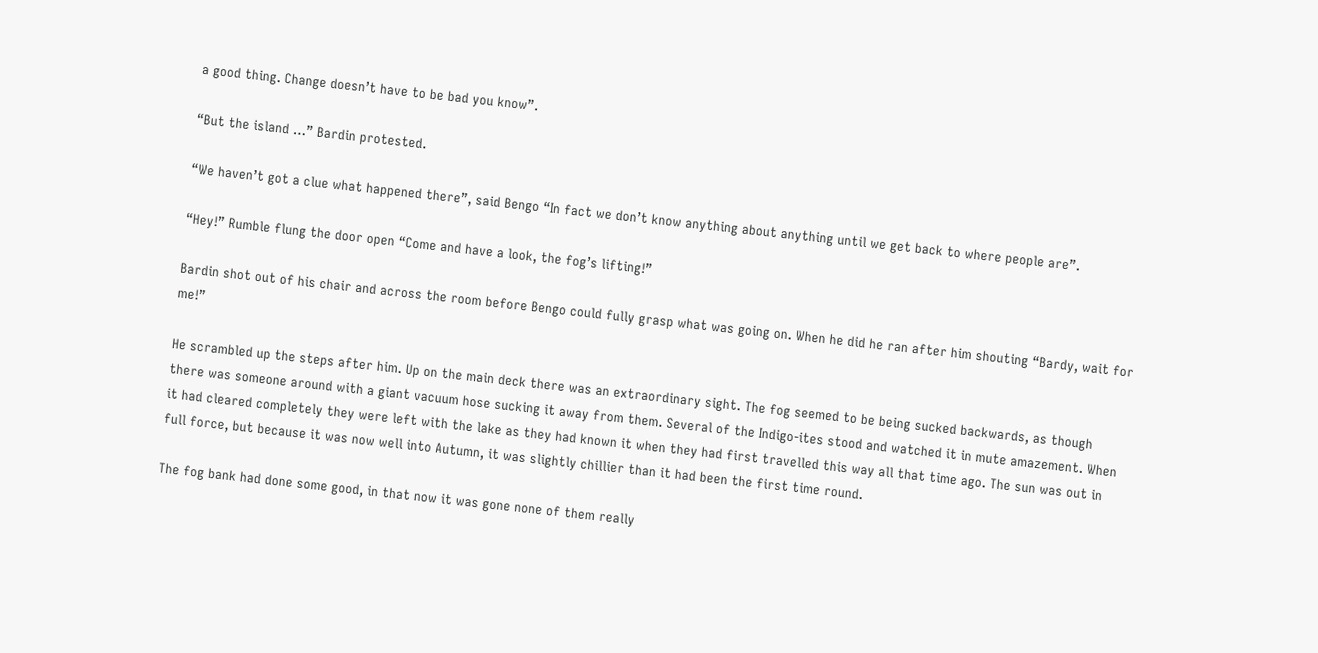a good thing. Change doesn’t have to be bad you know”.

“But the island …” Bardin protested.

“We haven’t got a clue what happened there”, said Bengo “In fact we don’t know anything about anything until we get back to where people are”.

“Hey!” Rumble flung the door open “Come and have a look, the fog’s lifting!”

Bardin shot out of his chair and across the room before Bengo could fully grasp what was going on. When he did he ran after him shouting “Bardy, wait for me!”

He scrambled up the steps after him. Up on the main deck there was an extraordinary sight. The fog seemed to be being sucked backwards, as though there was someone around with a giant vacuum hose sucking it away from them. Several of the Indigo-ites stood and watched it in mute amazement. When it had cleared completely they were left with the lake as they had known it when they had first travelled this way all that time ago. The sun was out in full force, but because it was now well into Autumn, it was slightly chillier than it had been the first time round.

The fog bank had done some good, in that now it was gone none of them really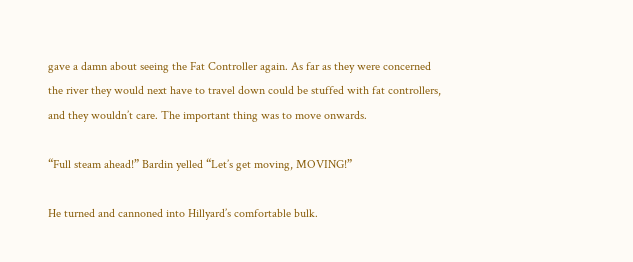gave a damn about seeing the Fat Controller again. As far as they were concerned the river they would next have to travel down could be stuffed with fat controllers, and they wouldn’t care. The important thing was to move onwards.

“Full steam ahead!” Bardin yelled “Let’s get moving, MOVING!”

He turned and cannoned into Hillyard’s comfortable bulk.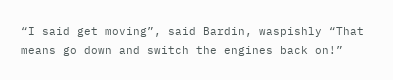“I said get moving”, said Bardin, waspishly “That means go down and switch the engines back on!”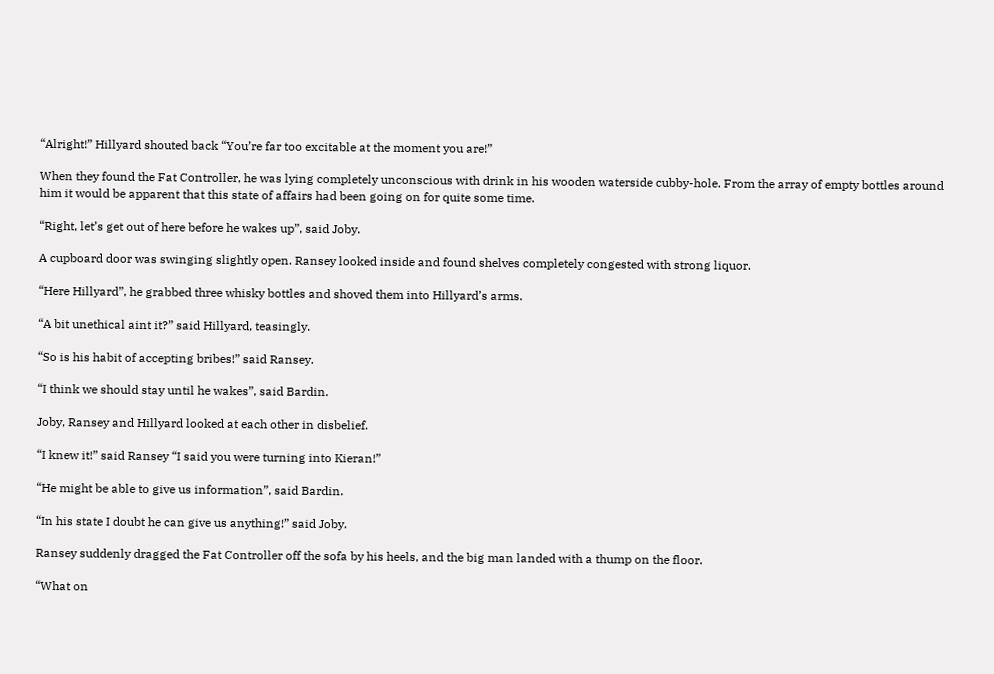“Alright!” Hillyard shouted back “You’re far too excitable at the moment you are!”

When they found the Fat Controller, he was lying completely unconscious with drink in his wooden waterside cubby-hole. From the array of empty bottles around him it would be apparent that this state of affairs had been going on for quite some time.

“Right, let’s get out of here before he wakes up”, said Joby.

A cupboard door was swinging slightly open. Ransey looked inside and found shelves completely congested with strong liquor.

“Here Hillyard”, he grabbed three whisky bottles and shoved them into Hillyard’s arms.

“A bit unethical aint it?” said Hillyard, teasingly.

“So is his habit of accepting bribes!” said Ransey.

“I think we should stay until he wakes”, said Bardin.

Joby, Ransey and Hillyard looked at each other in disbelief.

“I knew it!” said Ransey “I said you were turning into Kieran!”

“He might be able to give us information”, said Bardin.

“In his state I doubt he can give us anything!” said Joby.

Ransey suddenly dragged the Fat Controller off the sofa by his heels, and the big man landed with a thump on the floor.

“What on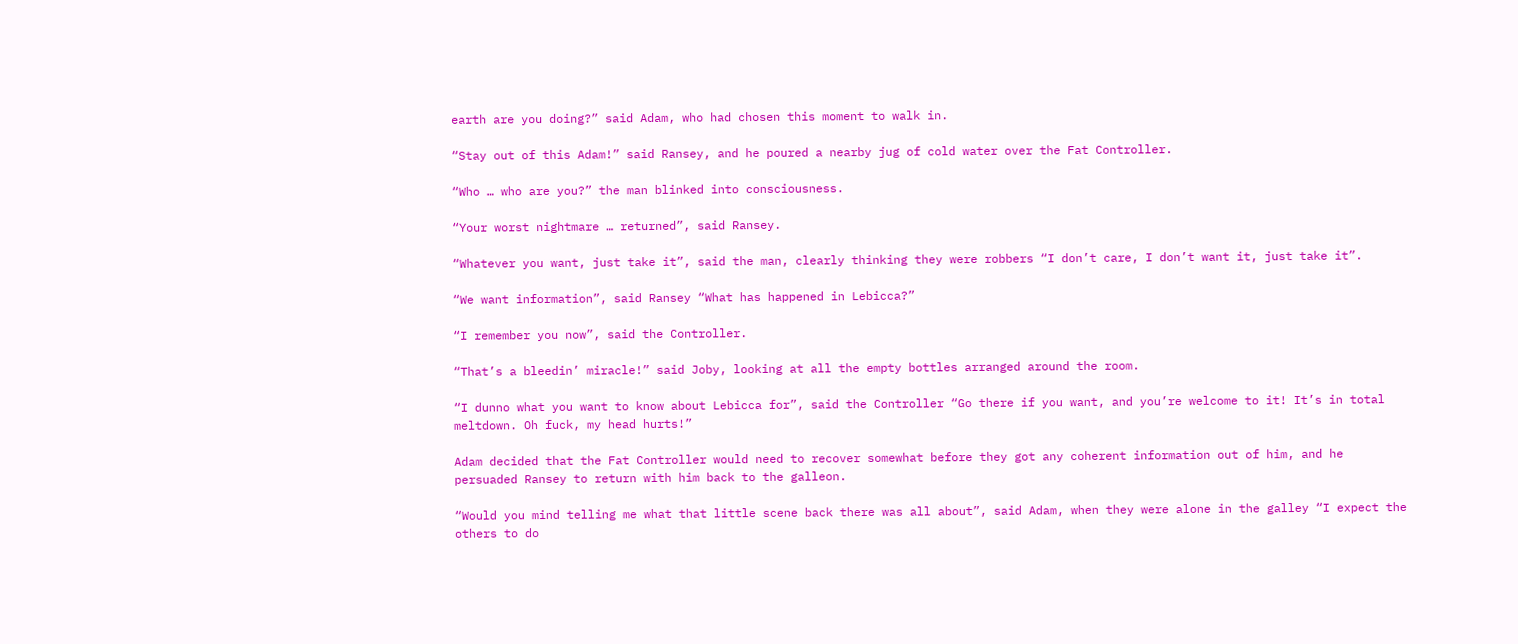earth are you doing?” said Adam, who had chosen this moment to walk in.

“Stay out of this Adam!” said Ransey, and he poured a nearby jug of cold water over the Fat Controller.

“Who … who are you?” the man blinked into consciousness.

“Your worst nightmare … returned”, said Ransey.

“Whatever you want, just take it”, said the man, clearly thinking they were robbers “I don’t care, I don’t want it, just take it”.

“We want information”, said Ransey “What has happened in Lebicca?”

“I remember you now”, said the Controller.

“That’s a bleedin’ miracle!” said Joby, looking at all the empty bottles arranged around the room.

“I dunno what you want to know about Lebicca for”, said the Controller “Go there if you want, and you’re welcome to it! It’s in total meltdown. Oh fuck, my head hurts!”

Adam decided that the Fat Controller would need to recover somewhat before they got any coherent information out of him, and he persuaded Ransey to return with him back to the galleon.

“Would you mind telling me what that little scene back there was all about”, said Adam, when they were alone in the galley “I expect the others to do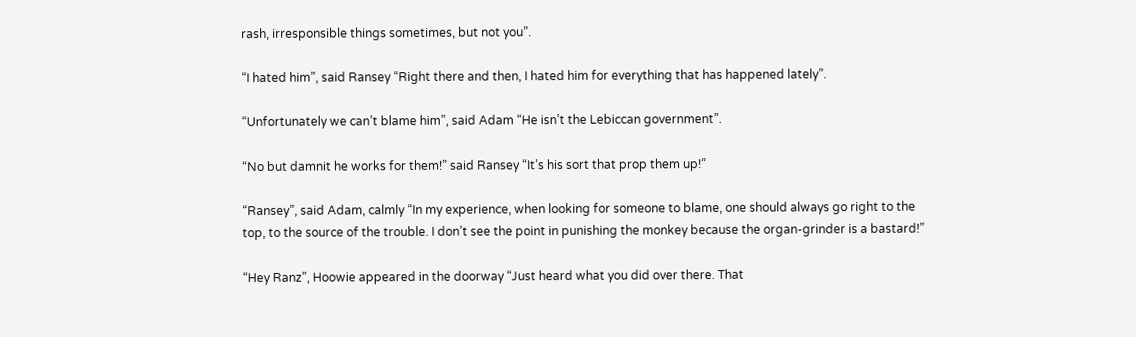rash, irresponsible things sometimes, but not you”.

“I hated him”, said Ransey “Right there and then, I hated him for everything that has happened lately”.

“Unfortunately we can’t blame him”, said Adam “He isn’t the Lebiccan government”.

“No but damnit he works for them!” said Ransey “It’s his sort that prop them up!”

“Ransey”, said Adam, calmly “In my experience, when looking for someone to blame, one should always go right to the top, to the source of the trouble. I don’t see the point in punishing the monkey because the organ-grinder is a bastard!”

“Hey Ranz”, Hoowie appeared in the doorway “Just heard what you did over there. That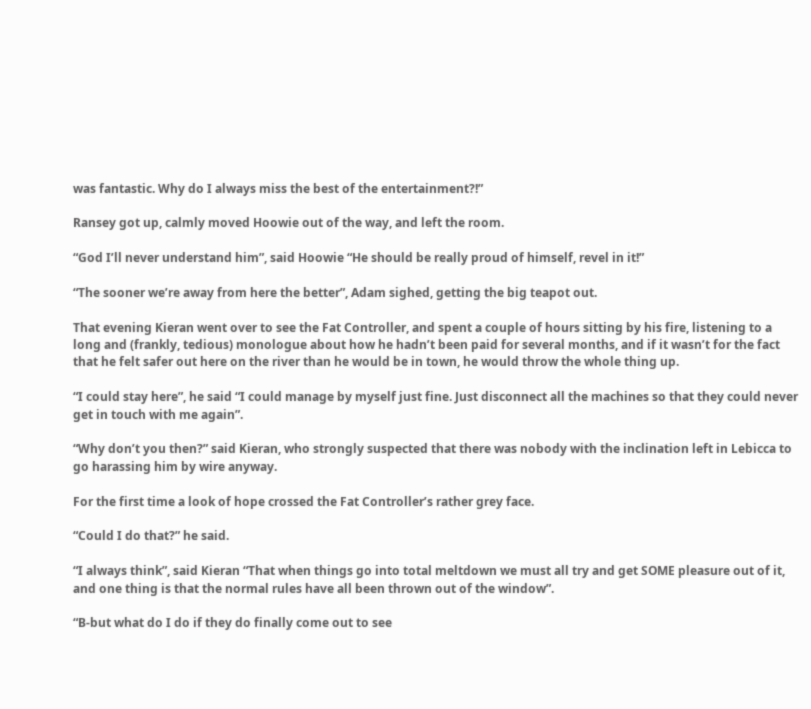was fantastic. Why do I always miss the best of the entertainment?!”

Ransey got up, calmly moved Hoowie out of the way, and left the room.

“God I’ll never understand him”, said Hoowie “He should be really proud of himself, revel in it!”

“The sooner we’re away from here the better”, Adam sighed, getting the big teapot out.

That evening Kieran went over to see the Fat Controller, and spent a couple of hours sitting by his fire, listening to a long and (frankly, tedious) monologue about how he hadn’t been paid for several months, and if it wasn’t for the fact that he felt safer out here on the river than he would be in town, he would throw the whole thing up.

“I could stay here”, he said “I could manage by myself just fine. Just disconnect all the machines so that they could never get in touch with me again”.

“Why don’t you then?” said Kieran, who strongly suspected that there was nobody with the inclination left in Lebicca to go harassing him by wire anyway.

For the first time a look of hope crossed the Fat Controller’s rather grey face.

“Could I do that?” he said.

“I always think”, said Kieran “That when things go into total meltdown we must all try and get SOME pleasure out of it, and one thing is that the normal rules have all been thrown out of the window”.

“B-but what do I do if they do finally come out to see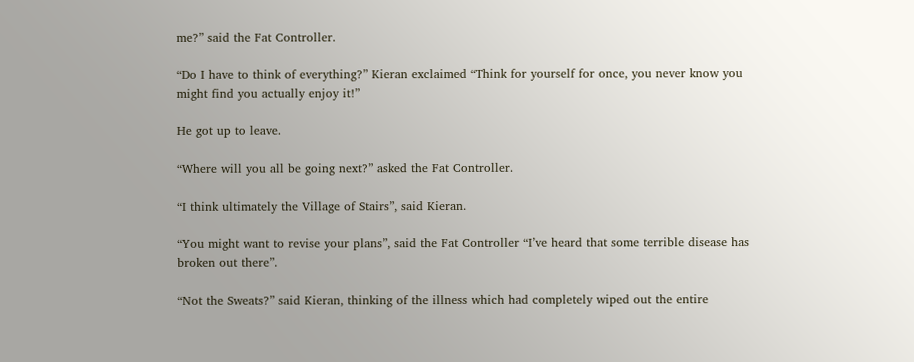me?” said the Fat Controller.

“Do I have to think of everything?” Kieran exclaimed “Think for yourself for once, you never know you might find you actually enjoy it!”

He got up to leave.

“Where will you all be going next?” asked the Fat Controller.

“I think ultimately the Village of Stairs”, said Kieran.

“You might want to revise your plans”, said the Fat Controller “I’ve heard that some terrible disease has broken out there”.

“Not the Sweats?” said Kieran, thinking of the illness which had completely wiped out the entire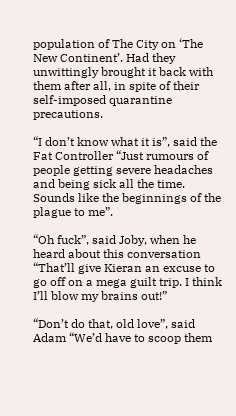population of The City on ‘The New Continent’. Had they unwittingly brought it back with them after all, in spite of their self-imposed quarantine precautions.

“I don’t know what it is”, said the Fat Controller “Just rumours of people getting severe headaches and being sick all the time. Sounds like the beginnings of the plague to me”.

“Oh fuck”, said Joby, when he heard about this conversation “That’ll give Kieran an excuse to go off on a mega guilt trip. I think I’ll blow my brains out!”

“Don’t do that, old love”, said Adam “We’d have to scoop them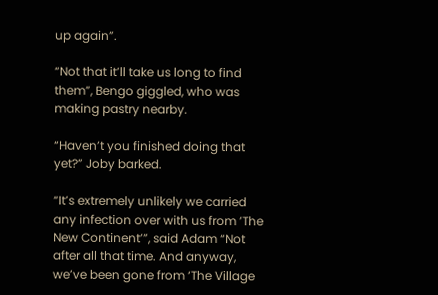up again”.

“Not that it’ll take us long to find them”, Bengo giggled, who was making pastry nearby.

“Haven’t you finished doing that yet?” Joby barked.

“It’s extremely unlikely we carried any infection over with us from ’The New Continent’”, said Adam “Not after all that time. And anyway, we’ve been gone from ‘The Village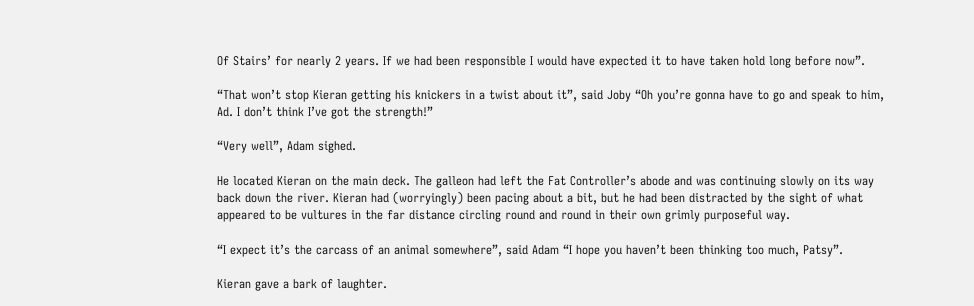Of Stairs’ for nearly 2 years. If we had been responsible I would have expected it to have taken hold long before now”.

“That won’t stop Kieran getting his knickers in a twist about it”, said Joby “Oh you’re gonna have to go and speak to him, Ad. I don’t think I’ve got the strength!”

“Very well”, Adam sighed.

He located Kieran on the main deck. The galleon had left the Fat Controller’s abode and was continuing slowly on its way back down the river. Kieran had (worryingly) been pacing about a bit, but he had been distracted by the sight of what appeared to be vultures in the far distance circling round and round in their own grimly purposeful way.

“I expect it’s the carcass of an animal somewhere”, said Adam “I hope you haven’t been thinking too much, Patsy”.

Kieran gave a bark of laughter.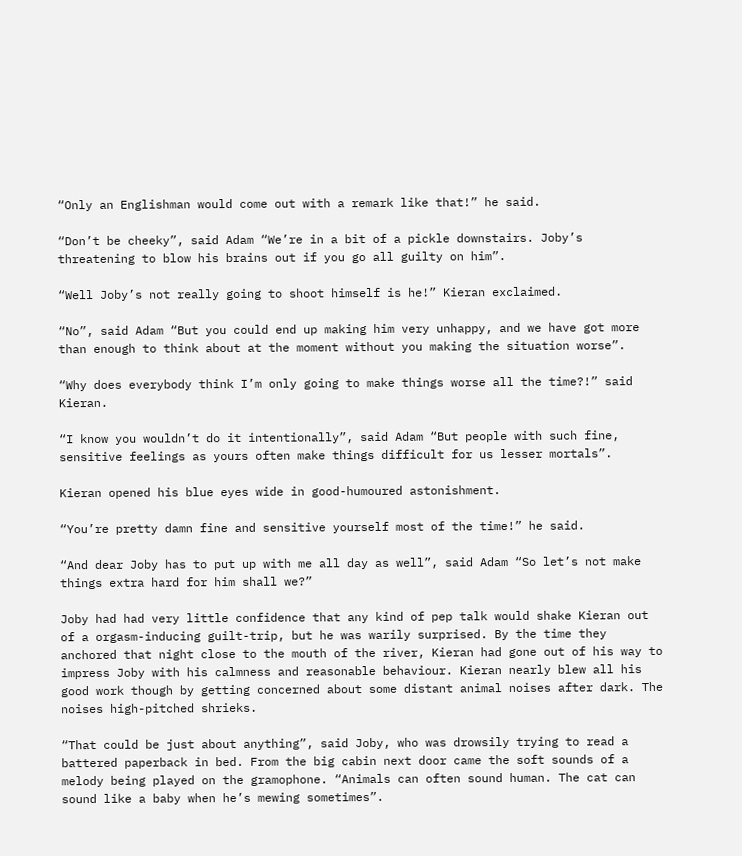“Only an Englishman would come out with a remark like that!” he said.

“Don’t be cheeky”, said Adam “We’re in a bit of a pickle downstairs. Joby’s threatening to blow his brains out if you go all guilty on him”.

“Well Joby’s not really going to shoot himself is he!” Kieran exclaimed.

“No”, said Adam “But you could end up making him very unhappy, and we have got more than enough to think about at the moment without you making the situation worse”.

“Why does everybody think I’m only going to make things worse all the time?!” said Kieran.

“I know you wouldn’t do it intentionally”, said Adam “But people with such fine, sensitive feelings as yours often make things difficult for us lesser mortals”.

Kieran opened his blue eyes wide in good-humoured astonishment.

“You’re pretty damn fine and sensitive yourself most of the time!” he said.

“And dear Joby has to put up with me all day as well”, said Adam “So let’s not make things extra hard for him shall we?”

Joby had had very little confidence that any kind of pep talk would shake Kieran out of a orgasm-inducing guilt-trip, but he was warily surprised. By the time they anchored that night close to the mouth of the river, Kieran had gone out of his way to impress Joby with his calmness and reasonable behaviour. Kieran nearly blew all his good work though by getting concerned about some distant animal noises after dark. The noises high-pitched shrieks.

“That could be just about anything”, said Joby, who was drowsily trying to read a battered paperback in bed. From the big cabin next door came the soft sounds of a melody being played on the gramophone. “Animals can often sound human. The cat can sound like a baby when he’s mewing sometimes”.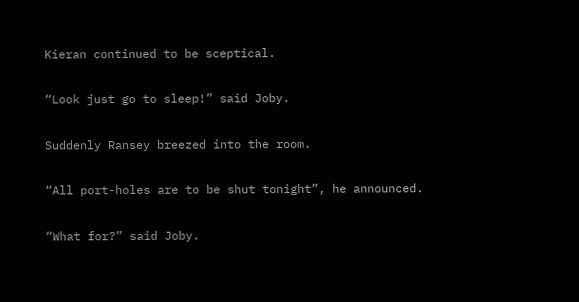Kieran continued to be sceptical.

“Look just go to sleep!” said Joby.

Suddenly Ransey breezed into the room.

“All port-holes are to be shut tonight”, he announced.

“What for?” said Joby.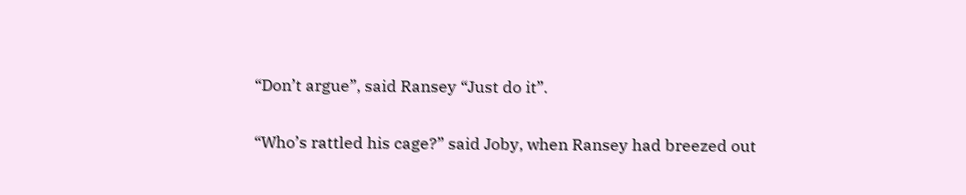“Don’t argue”, said Ransey “Just do it”.

“Who’s rattled his cage?” said Joby, when Ransey had breezed out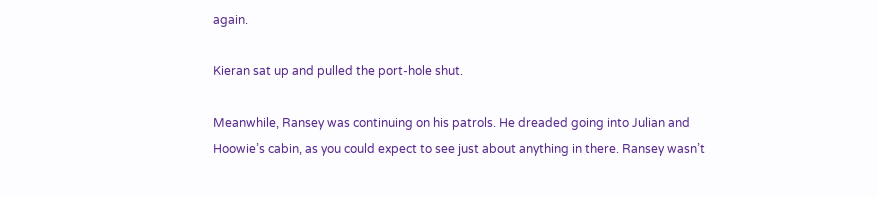again.

Kieran sat up and pulled the port-hole shut.

Meanwhile, Ransey was continuing on his patrols. He dreaded going into Julian and Hoowie’s cabin, as you could expect to see just about anything in there. Ransey wasn’t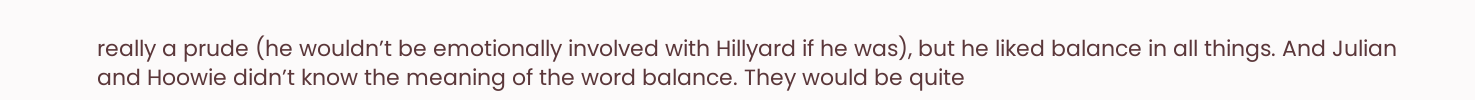really a prude (he wouldn’t be emotionally involved with Hillyard if he was), but he liked balance in all things. And Julian and Hoowie didn’t know the meaning of the word balance. They would be quite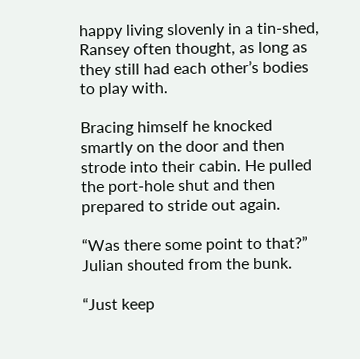happy living slovenly in a tin-shed, Ransey often thought, as long as they still had each other’s bodies to play with.

Bracing himself he knocked smartly on the door and then strode into their cabin. He pulled the port-hole shut and then prepared to stride out again.

“Was there some point to that?” Julian shouted from the bunk.

“Just keep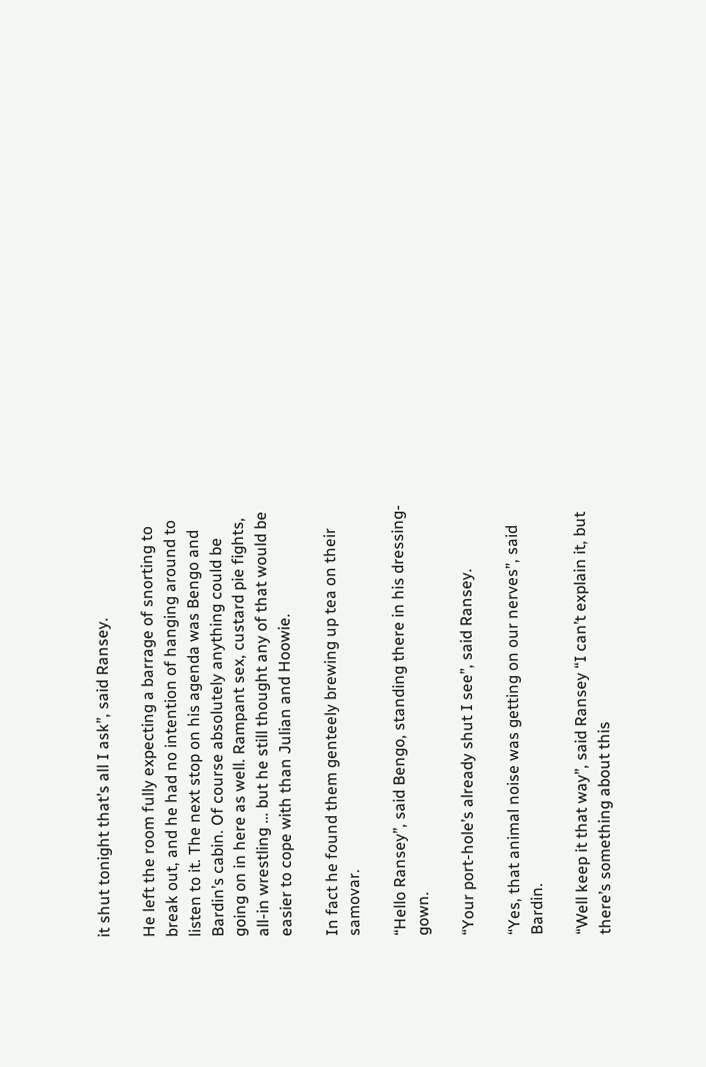it shut tonight that’s all I ask”, said Ransey.

He left the room fully expecting a barrage of snorting to break out, and he had no intention of hanging around to listen to it. The next stop on his agenda was Bengo and Bardin’s cabin. Of course absolutely anything could be going on in here as well. Rampant sex, custard pie fights, all-in wrestling … but he still thought any of that would be easier to cope with than Julian and Hoowie.

In fact he found them genteely brewing up tea on their samovar.

“Hello Ransey”, said Bengo, standing there in his dressing-gown.

“Your port-hole’s already shut I see”, said Ransey.

“Yes, that animal noise was getting on our nerves”, said Bardin.

“Well keep it that way”, said Ransey “I can’t explain it, but there’s something about this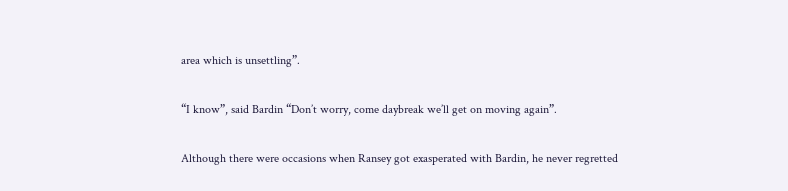area which is unsettling”.

“I know”, said Bardin “Don’t worry, come daybreak we’ll get on moving again”.

Although there were occasions when Ransey got exasperated with Bardin, he never regretted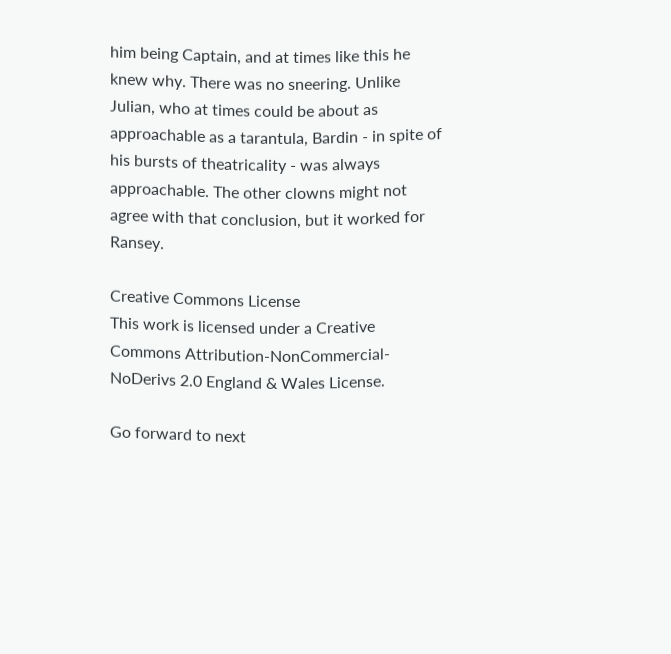him being Captain, and at times like this he knew why. There was no sneering. Unlike Julian, who at times could be about as approachable as a tarantula, Bardin - in spite of his bursts of theatricality - was always approachable. The other clowns might not agree with that conclusion, but it worked for Ransey.

Creative Commons License
This work is licensed under a Creative Commons Attribution-NonCommercial-NoDerivs 2.0 England & Wales License.

Go forward to next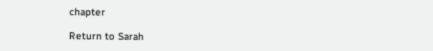chapter

Return to Sarah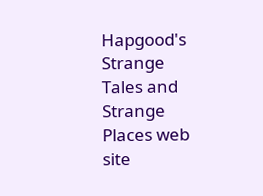Hapgood's Strange Tales and Strange Places web site